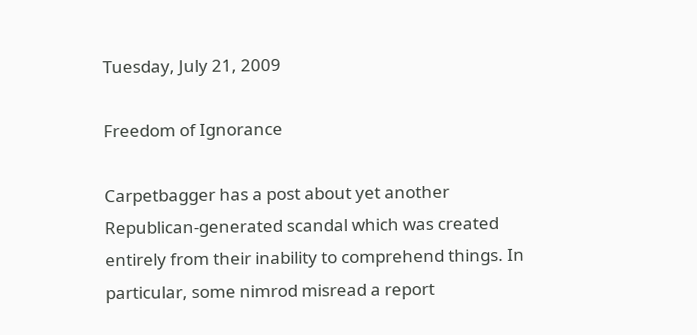Tuesday, July 21, 2009

Freedom of Ignorance

Carpetbagger has a post about yet another Republican-generated scandal which was created entirely from their inability to comprehend things. In particular, some nimrod misread a report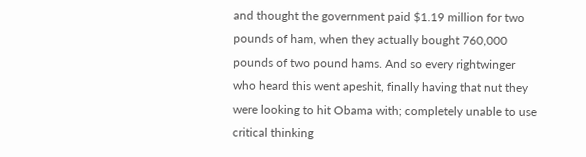and thought the government paid $1.19 million for two pounds of ham, when they actually bought 760,000 pounds of two pound hams. And so every rightwinger who heard this went apeshit, finally having that nut they were looking to hit Obama with; completely unable to use critical thinking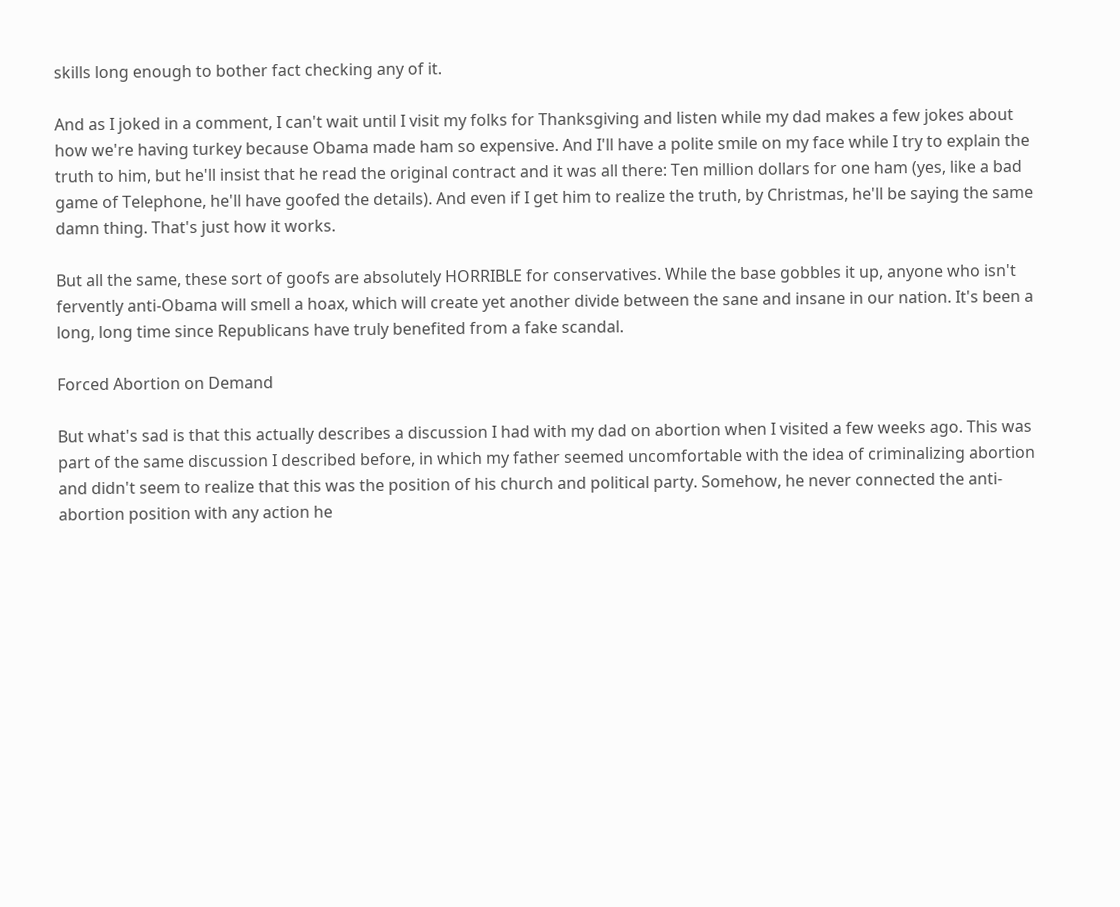skills long enough to bother fact checking any of it.

And as I joked in a comment, I can't wait until I visit my folks for Thanksgiving and listen while my dad makes a few jokes about how we're having turkey because Obama made ham so expensive. And I'll have a polite smile on my face while I try to explain the truth to him, but he'll insist that he read the original contract and it was all there: Ten million dollars for one ham (yes, like a bad game of Telephone, he'll have goofed the details). And even if I get him to realize the truth, by Christmas, he'll be saying the same damn thing. That's just how it works.

But all the same, these sort of goofs are absolutely HORRIBLE for conservatives. While the base gobbles it up, anyone who isn't fervently anti-Obama will smell a hoax, which will create yet another divide between the sane and insane in our nation. It's been a long, long time since Republicans have truly benefited from a fake scandal.

Forced Abortion on Demand

But what's sad is that this actually describes a discussion I had with my dad on abortion when I visited a few weeks ago. This was part of the same discussion I described before, in which my father seemed uncomfortable with the idea of criminalizing abortion and didn't seem to realize that this was the position of his church and political party. Somehow, he never connected the anti-abortion position with any action he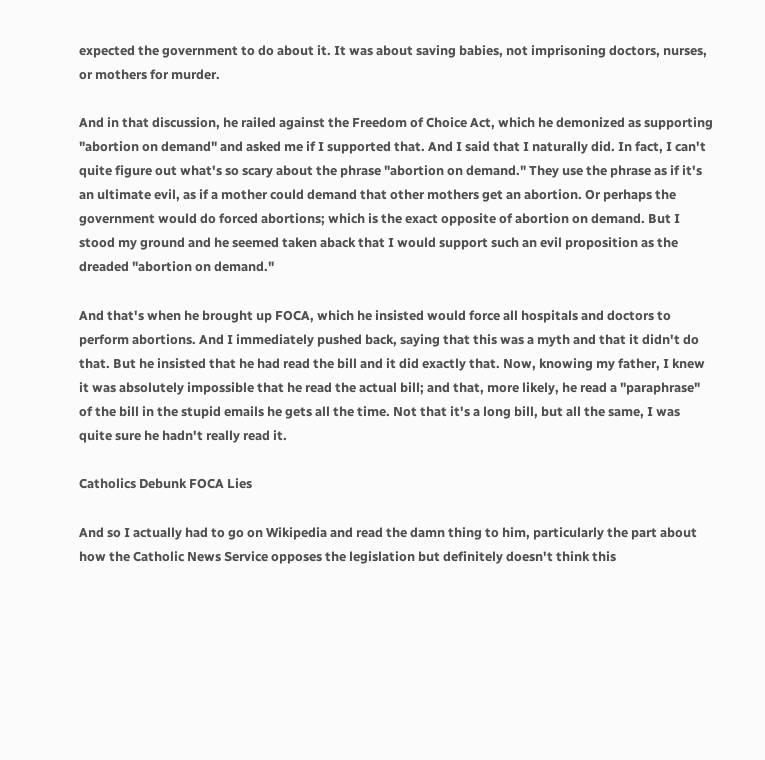expected the government to do about it. It was about saving babies, not imprisoning doctors, nurses, or mothers for murder.

And in that discussion, he railed against the Freedom of Choice Act, which he demonized as supporting "abortion on demand" and asked me if I supported that. And I said that I naturally did. In fact, I can't quite figure out what's so scary about the phrase "abortion on demand." They use the phrase as if it's an ultimate evil, as if a mother could demand that other mothers get an abortion. Or perhaps the government would do forced abortions; which is the exact opposite of abortion on demand. But I stood my ground and he seemed taken aback that I would support such an evil proposition as the dreaded "abortion on demand."

And that's when he brought up FOCA, which he insisted would force all hospitals and doctors to perform abortions. And I immediately pushed back, saying that this was a myth and that it didn't do that. But he insisted that he had read the bill and it did exactly that. Now, knowing my father, I knew it was absolutely impossible that he read the actual bill; and that, more likely, he read a "paraphrase" of the bill in the stupid emails he gets all the time. Not that it's a long bill, but all the same, I was quite sure he hadn't really read it.

Catholics Debunk FOCA Lies

And so I actually had to go on Wikipedia and read the damn thing to him, particularly the part about how the Catholic News Service opposes the legislation but definitely doesn't think this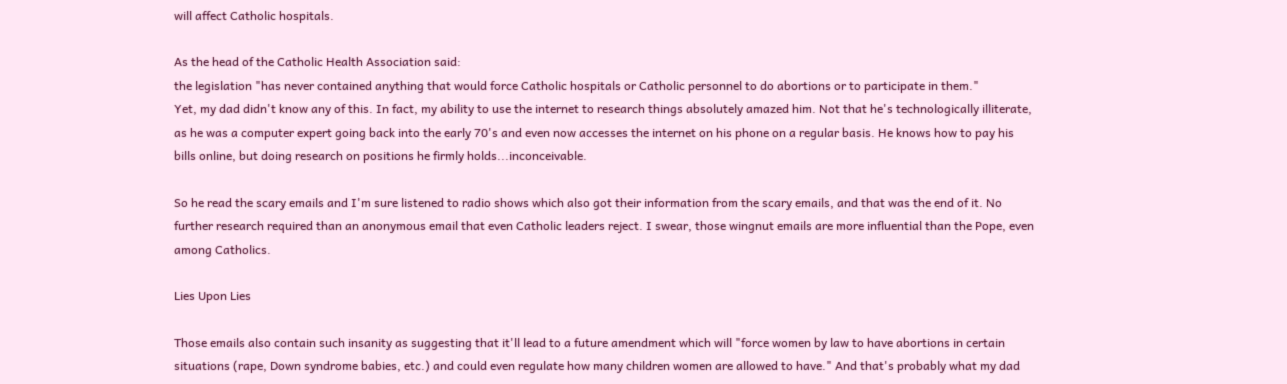will affect Catholic hospitals.

As the head of the Catholic Health Association said:
the legislation "has never contained anything that would force Catholic hospitals or Catholic personnel to do abortions or to participate in them."
Yet, my dad didn't know any of this. In fact, my ability to use the internet to research things absolutely amazed him. Not that he's technologically illiterate, as he was a computer expert going back into the early 70's and even now accesses the internet on his phone on a regular basis. He knows how to pay his bills online, but doing research on positions he firmly holds...inconceivable.

So he read the scary emails and I'm sure listened to radio shows which also got their information from the scary emails, and that was the end of it. No further research required than an anonymous email that even Catholic leaders reject. I swear, those wingnut emails are more influential than the Pope, even among Catholics.

Lies Upon Lies

Those emails also contain such insanity as suggesting that it'll lead to a future amendment which will "force women by law to have abortions in certain situations (rape, Down syndrome babies, etc.) and could even regulate how many children women are allowed to have." And that's probably what my dad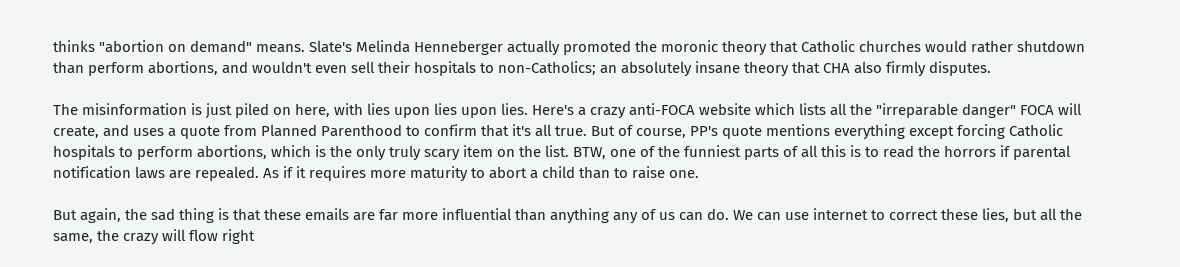thinks "abortion on demand" means. Slate's Melinda Henneberger actually promoted the moronic theory that Catholic churches would rather shutdown than perform abortions, and wouldn't even sell their hospitals to non-Catholics; an absolutely insane theory that CHA also firmly disputes.

The misinformation is just piled on here, with lies upon lies upon lies. Here's a crazy anti-FOCA website which lists all the "irreparable danger" FOCA will create, and uses a quote from Planned Parenthood to confirm that it's all true. But of course, PP's quote mentions everything except forcing Catholic hospitals to perform abortions, which is the only truly scary item on the list. BTW, one of the funniest parts of all this is to read the horrors if parental notification laws are repealed. As if it requires more maturity to abort a child than to raise one.

But again, the sad thing is that these emails are far more influential than anything any of us can do. We can use internet to correct these lies, but all the same, the crazy will flow right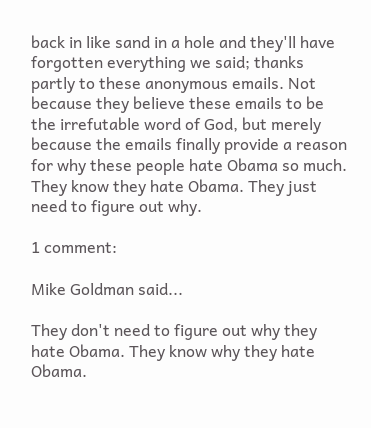back in like sand in a hole and they'll have forgotten everything we said; thanks partly to these anonymous emails. Not because they believe these emails to be the irrefutable word of God, but merely because the emails finally provide a reason for why these people hate Obama so much. They know they hate Obama. They just need to figure out why.

1 comment:

Mike Goldman said...

They don't need to figure out why they hate Obama. They know why they hate Obama.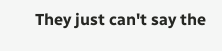They just can't say the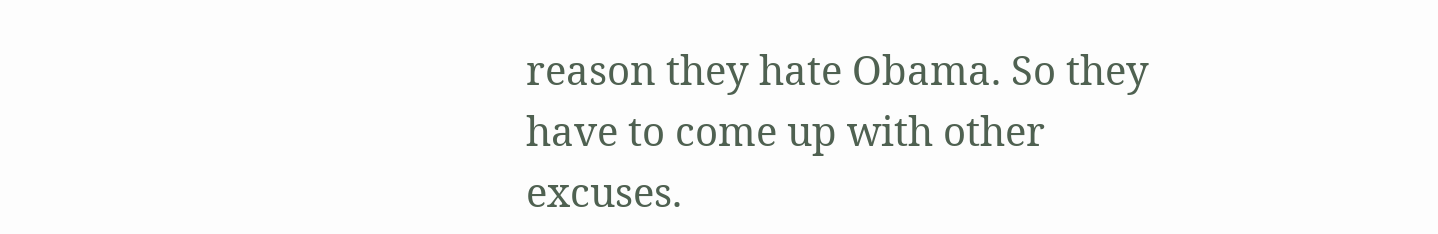reason they hate Obama. So they have to come up with other excuses.